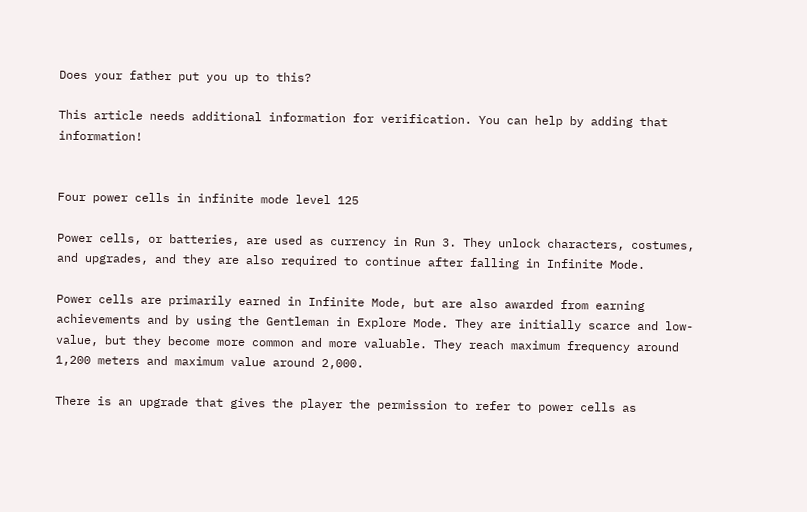Does your father put you up to this?

This article needs additional information for verification. You can help by adding that information!


Four power cells in infinite mode level 125

Power cells, or batteries, are used as currency in Run 3. They unlock characters, costumes, and upgrades, and they are also required to continue after falling in Infinite Mode.

Power cells are primarily earned in Infinite Mode, but are also awarded from earning achievements and by using the Gentleman in Explore Mode. They are initially scarce and low-value, but they become more common and more valuable. They reach maximum frequency around 1,200 meters and maximum value around 2,000.

There is an upgrade that gives the player the permission to refer to power cells as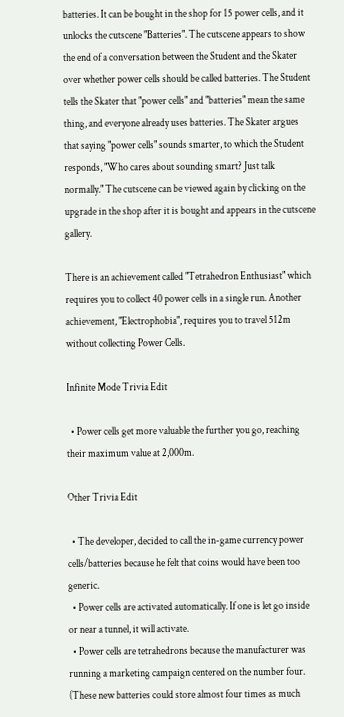batteries. It can be bought in the shop for 15 power cells, and it unlocks the cutscene "Batteries". The cutscene appears to show the end of a conversation between the Student and the Skater over whether power cells should be called batteries. The Student tells the Skater that "power cells" and "batteries" mean the same thing, and everyone already uses batteries. The Skater argues that saying "power cells" sounds smarter, to which the Student responds, "Who cares about sounding smart? Just talk normally." The cutscene can be viewed again by clicking on the upgrade in the shop after it is bought and appears in the cutscene gallery.

There is an achievement called "Tetrahedron Enthusiast" which requires you to collect 40 power cells in a single run. Another achievement, "Electrophobia", requires you to travel 512m without collecting Power Cells.

Infinite Mode Trivia Edit

  • Power cells get more valuable the further you go, reaching their maximum value at 2,000m.

Other Trivia Edit

  • The developer, decided to call the in-game currency power cells/batteries because he felt that coins would have been too generic.
  • Power cells are activated automatically. If one is let go inside or near a tunnel, it will activate.
  • Power cells are tetrahedrons because the manufacturer was running a marketing campaign centered on the number four. (These new batteries could store almost four times as much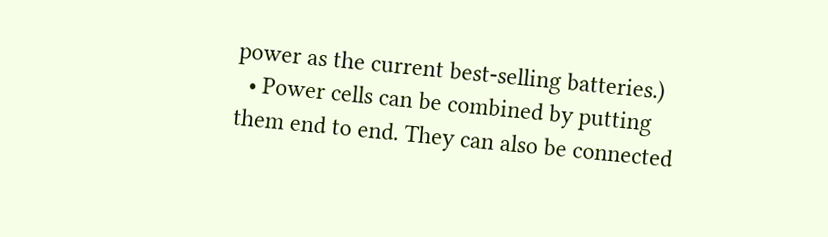power as the current best-selling batteries.)
  • Power cells can be combined by putting them end to end. They can also be connected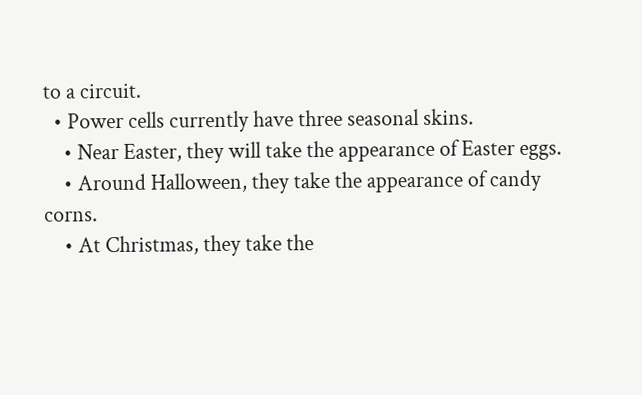to a circuit.
  • Power cells currently have three seasonal skins.
    • Near Easter, they will take the appearance of Easter eggs.
    • Around Halloween, they take the appearance of candy corns.
    • At Christmas, they take the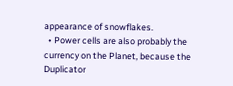appearance of snowflakes.
  • Power cells are also probably the currency on the Planet, because the Duplicator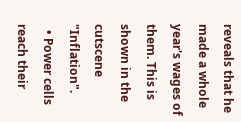reveals that he made a whole year's wages of them. This is shown in the cutscene "Inflation".
  • Power cells reach their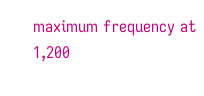maximum frequency at 1,200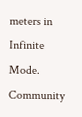meters in Infinite Mode.
Community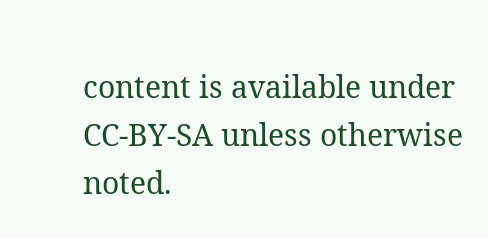content is available under CC-BY-SA unless otherwise noted.